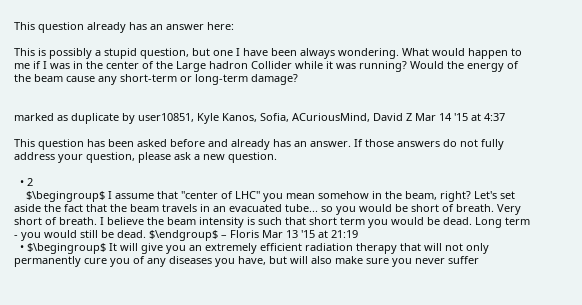This question already has an answer here:

This is possibly a stupid question, but one I have been always wondering. What would happen to me if I was in the center of the Large hadron Collider while it was running? Would the energy of the beam cause any short-term or long-term damage?


marked as duplicate by user10851, Kyle Kanos, Sofia, ACuriousMind, David Z Mar 14 '15 at 4:37

This question has been asked before and already has an answer. If those answers do not fully address your question, please ask a new question.

  • 2
    $\begingroup$ I assume that "center of LHC" you mean somehow in the beam, right? Let's set aside the fact that the beam travels in an evacuated tube... so you would be short of breath. Very short of breath. I believe the beam intensity is such that short term you would be dead. Long term - you would still be dead. $\endgroup$ – Floris Mar 13 '15 at 21:19
  • $\begingroup$ It will give you an extremely efficient radiation therapy that will not only permanently cure you of any diseases you have, but will also make sure you never suffer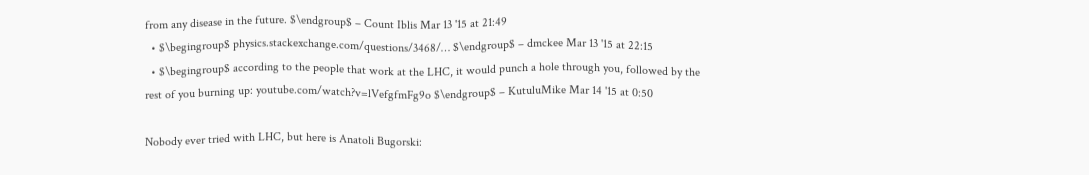from any disease in the future. $\endgroup$ – Count Iblis Mar 13 '15 at 21:49
  • $\begingroup$ physics.stackexchange.com/questions/3468/… $\endgroup$ – dmckee Mar 13 '15 at 22:15
  • $\begingroup$ according to the people that work at the LHC, it would punch a hole through you, followed by the rest of you burning up: youtube.com/watch?v=lVefgfmFg9o $\endgroup$ – KutuluMike Mar 14 '15 at 0:50

Nobody ever tried with LHC, but here is Anatoli Bugorski: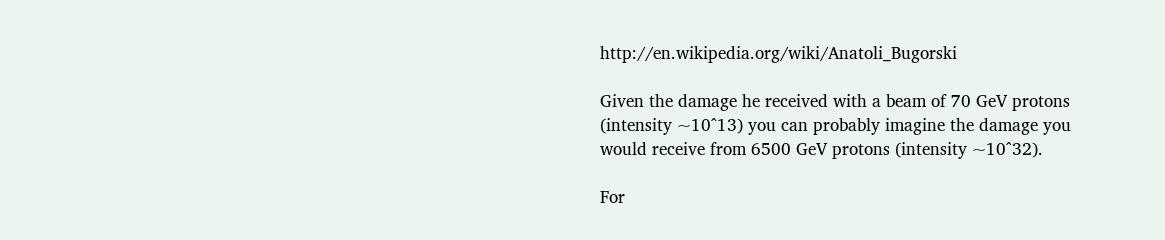http://en.wikipedia.org/wiki/Anatoli_Bugorski

Given the damage he received with a beam of 70 GeV protons (intensity ~10^13) you can probably imagine the damage you would receive from 6500 GeV protons (intensity ~10^32).

For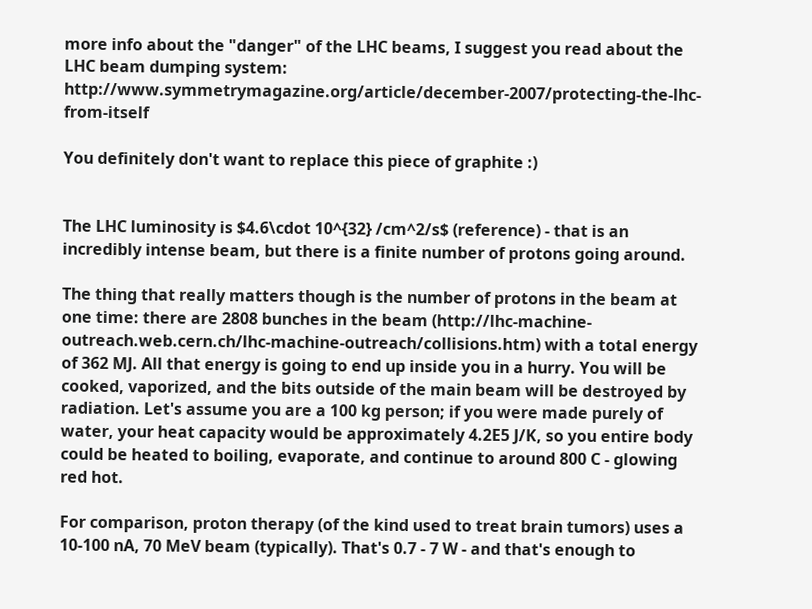more info about the "danger" of the LHC beams, I suggest you read about the LHC beam dumping system: http://www.symmetrymagazine.org/article/december-2007/protecting-the-lhc-from-itself

You definitely don't want to replace this piece of graphite :)


The LHC luminosity is $4.6\cdot 10^{32} /cm^2/s$ (reference) - that is an incredibly intense beam, but there is a finite number of protons going around.

The thing that really matters though is the number of protons in the beam at one time: there are 2808 bunches in the beam (http://lhc-machine-outreach.web.cern.ch/lhc-machine-outreach/collisions.htm) with a total energy of 362 MJ. All that energy is going to end up inside you in a hurry. You will be cooked, vaporized, and the bits outside of the main beam will be destroyed by radiation. Let's assume you are a 100 kg person; if you were made purely of water, your heat capacity would be approximately 4.2E5 J/K, so you entire body could be heated to boiling, evaporate, and continue to around 800 C - glowing red hot.

For comparison, proton therapy (of the kind used to treat brain tumors) uses a 10-100 nA, 70 MeV beam (typically). That's 0.7 - 7 W - and that's enough to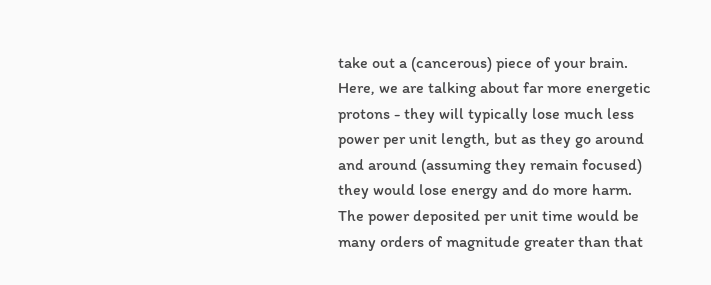take out a (cancerous) piece of your brain. Here, we are talking about far more energetic protons - they will typically lose much less power per unit length, but as they go around and around (assuming they remain focused) they would lose energy and do more harm. The power deposited per unit time would be many orders of magnitude greater than that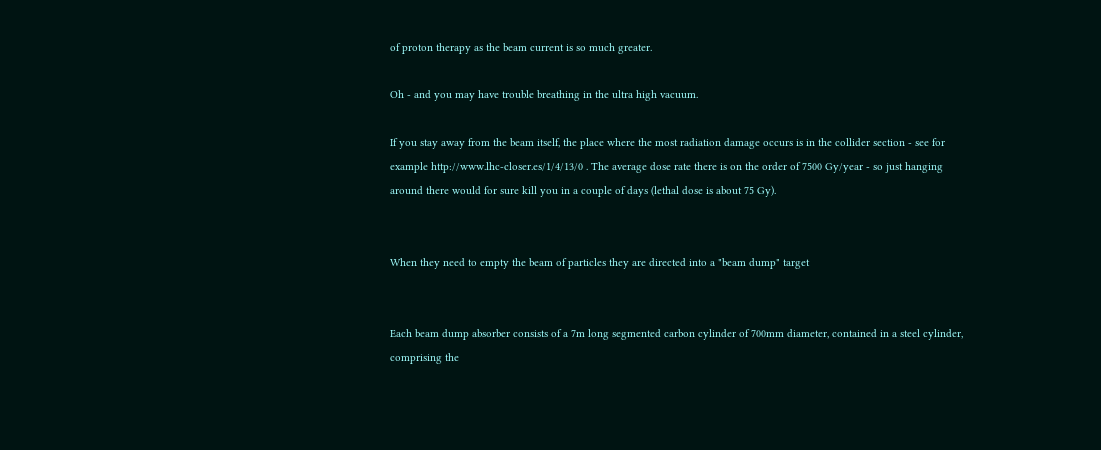of proton therapy as the beam current is so much greater.

Oh - and you may have trouble breathing in the ultra high vacuum.

If you stay away from the beam itself, the place where the most radiation damage occurs is in the collider section - see for example http://www.lhc-closer.es/1/4/13/0 . The average dose rate there is on the order of 7500 Gy/year - so just hanging around there would for sure kill you in a couple of days (lethal dose is about 75 Gy).


When they need to empty the beam of particles they are directed into a "beam dump" target


Each beam dump absorber consists of a 7m long segmented carbon cylinder of 700mm diameter, contained in a steel cylinder, comprising the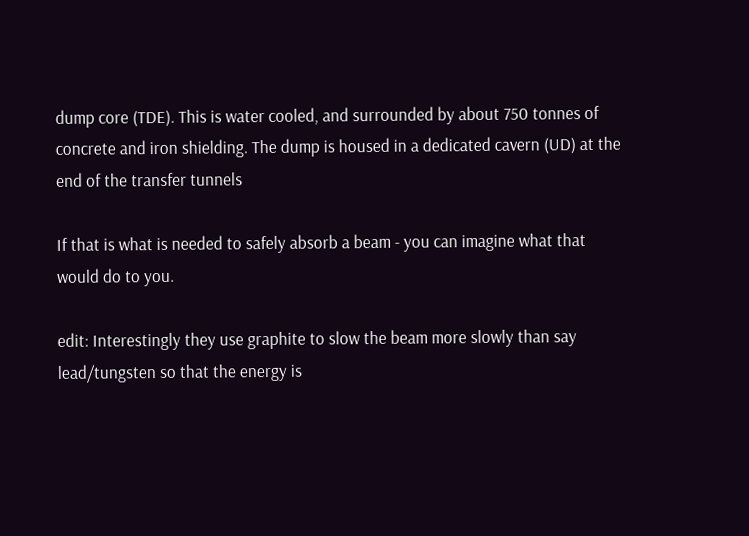dump core (TDE). This is water cooled, and surrounded by about 750 tonnes of concrete and iron shielding. The dump is housed in a dedicated cavern (UD) at the end of the transfer tunnels

If that is what is needed to safely absorb a beam - you can imagine what that would do to you.

edit: Interestingly they use graphite to slow the beam more slowly than say lead/tungsten so that the energy is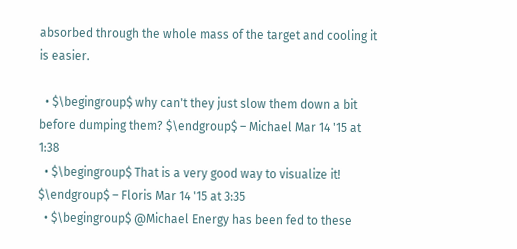absorbed through the whole mass of the target and cooling it is easier.

  • $\begingroup$ why can't they just slow them down a bit before dumping them? $\endgroup$ – Michael Mar 14 '15 at 1:38
  • $\begingroup$ That is a very good way to visualize it! $\endgroup$ – Floris Mar 14 '15 at 3:35
  • $\begingroup$ @Michael Energy has been fed to these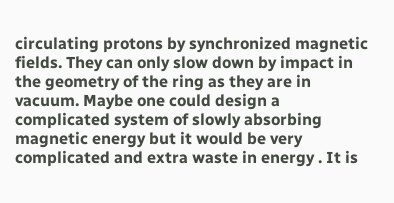circulating protons by synchronized magnetic fields. They can only slow down by impact in the geometry of the ring as they are in vacuum. Maybe one could design a complicated system of slowly absorbing magnetic energy but it would be very complicated and extra waste in energy . It is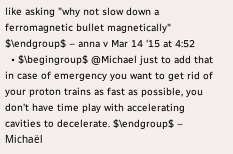like asking "why not slow down a ferromagnetic bullet magnetically" $\endgroup$ – anna v Mar 14 '15 at 4:52
  • $\begingroup$ @Michael just to add that in case of emergency you want to get rid of your proton trains as fast as possible, you don't have time play with accelerating cavities to decelerate. $\endgroup$ – Michaël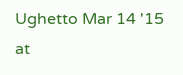Ughetto Mar 14 '15 at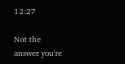12:27

Not the answer you're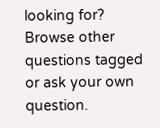looking for? Browse other questions tagged or ask your own question.